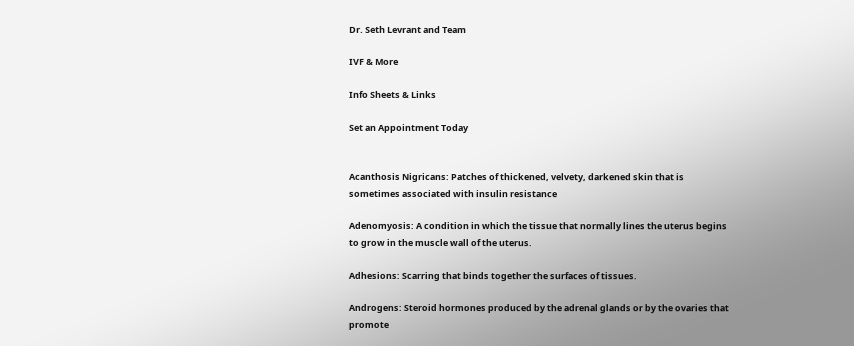Dr. Seth Levrant and Team

IVF & More

Info Sheets & Links

Set an Appointment Today


Acanthosis Nigricans: Patches of thickened, velvety, darkened skin that is sometimes associated with insulin resistance

Adenomyosis: A condition in which the tissue that normally lines the uterus begins to grow in the muscle wall of the uterus.

Adhesions: Scarring that binds together the surfaces of tissues.

Androgens: Steroid hormones produced by the adrenal glands or by the ovaries that promote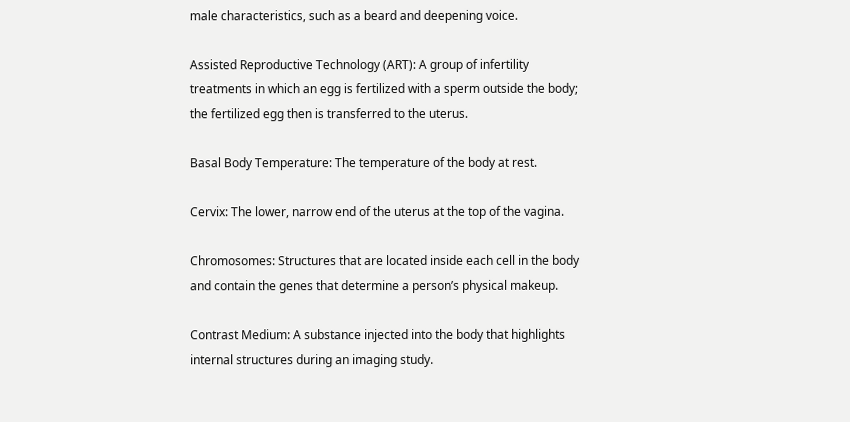male characteristics, such as a beard and deepening voice.

Assisted Reproductive Technology (ART): A group of infertility treatments in which an egg is fertilized with a sperm outside the body; the fertilized egg then is transferred to the uterus.

Basal Body Temperature: The temperature of the body at rest.

Cervix: The lower, narrow end of the uterus at the top of the vagina.

Chromosomes: Structures that are located inside each cell in the body and contain the genes that determine a person’s physical makeup.

Contrast Medium: A substance injected into the body that highlights internal structures during an imaging study.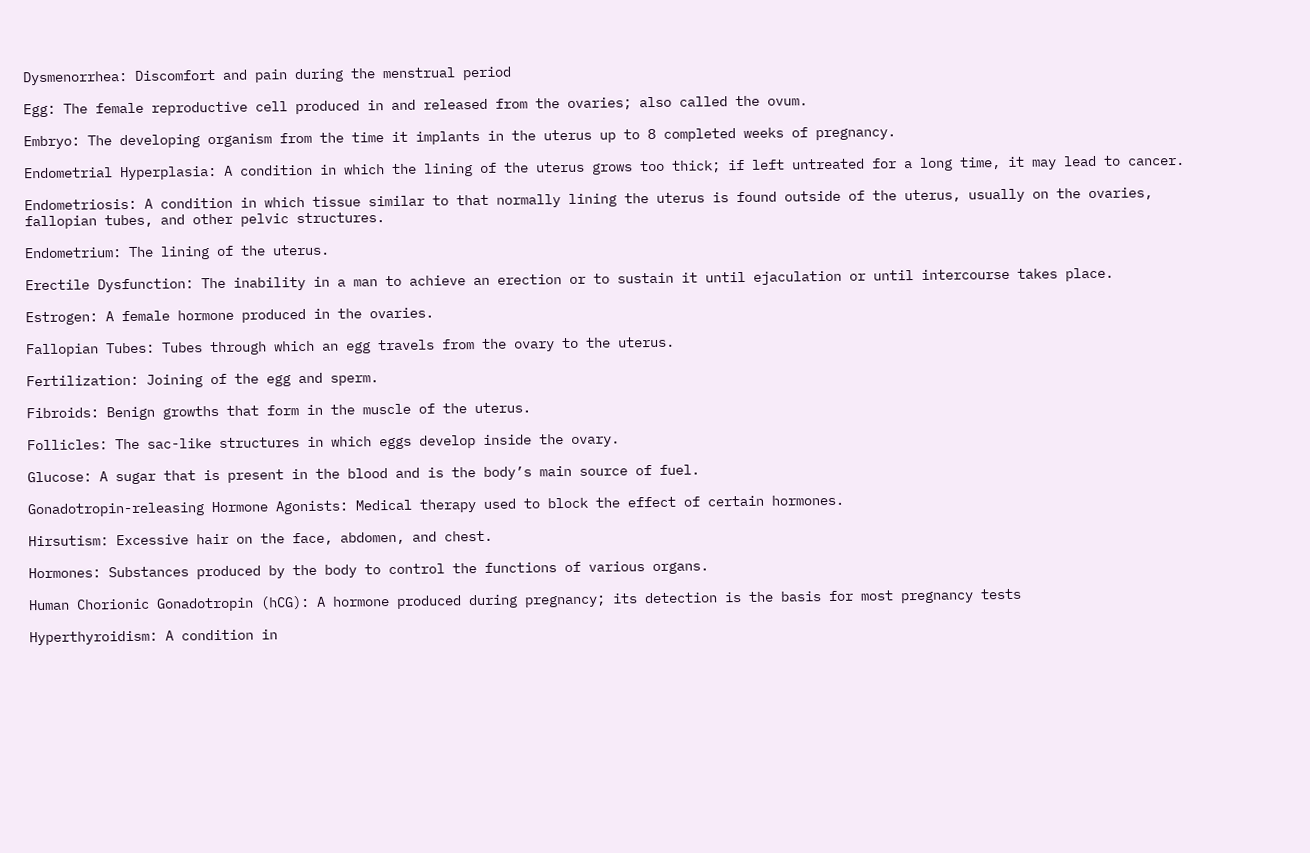Dysmenorrhea: Discomfort and pain during the menstrual period

Egg: The female reproductive cell produced in and released from the ovaries; also called the ovum.

Embryo: The developing organism from the time it implants in the uterus up to 8 completed weeks of pregnancy.

Endometrial Hyperplasia: A condition in which the lining of the uterus grows too thick; if left untreated for a long time, it may lead to cancer.

Endometriosis: A condition in which tissue similar to that normally lining the uterus is found outside of the uterus, usually on the ovaries, fallopian tubes, and other pelvic structures.

Endometrium: The lining of the uterus.

Erectile Dysfunction: The inability in a man to achieve an erection or to sustain it until ejaculation or until intercourse takes place.

Estrogen: A female hormone produced in the ovaries.

Fallopian Tubes: Tubes through which an egg travels from the ovary to the uterus.

Fertilization: Joining of the egg and sperm.

Fibroids: Benign growths that form in the muscle of the uterus.

Follicles: The sac-like structures in which eggs develop inside the ovary.

Glucose: A sugar that is present in the blood and is the body’s main source of fuel.

Gonadotropin-releasing Hormone Agonists: Medical therapy used to block the effect of certain hormones.

Hirsutism: Excessive hair on the face, abdomen, and chest.

Hormones: Substances produced by the body to control the functions of various organs.

Human Chorionic Gonadotropin (hCG): A hormone produced during pregnancy; its detection is the basis for most pregnancy tests

Hyperthyroidism: A condition in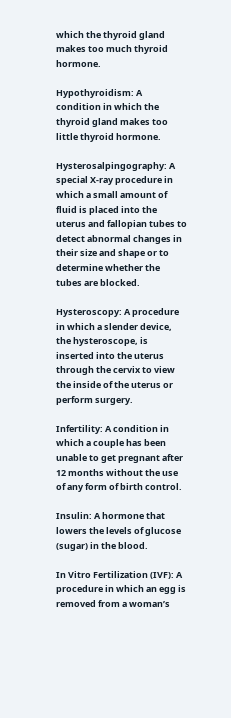which the thyroid gland makes too much thyroid hormone.

Hypothyroidism: A condition in which the thyroid gland makes too little thyroid hormone.

Hysterosalpingography: A special X-ray procedure in which a small amount of fluid is placed into the uterus and fallopian tubes to detect abnormal changes in their size and shape or to determine whether the tubes are blocked.

Hysteroscopy: A procedure in which a slender device, the hysteroscope, is inserted into the uterus through the cervix to view the inside of the uterus or perform surgery.

Infertility: A condition in which a couple has been unable to get pregnant after 12 months without the use of any form of birth control.

Insulin: A hormone that lowers the levels of glucose (sugar) in the blood.

In Vitro Fertilization (IVF): A procedure in which an egg is removed from a woman’s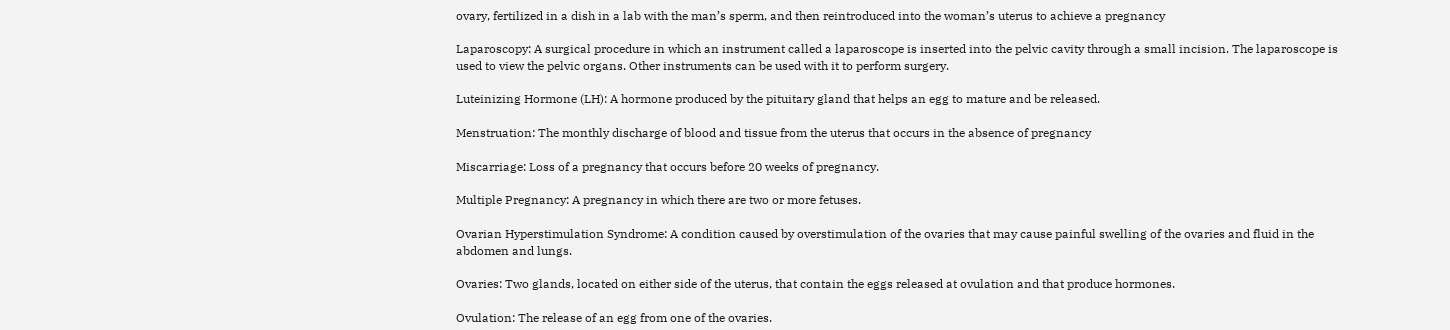ovary, fertilized in a dish in a lab with the man’s sperm, and then reintroduced into the woman’s uterus to achieve a pregnancy

Laparoscopy: A surgical procedure in which an instrument called a laparoscope is inserted into the pelvic cavity through a small incision. The laparoscope is used to view the pelvic organs. Other instruments can be used with it to perform surgery.

Luteinizing Hormone (LH): A hormone produced by the pituitary gland that helps an egg to mature and be released.

Menstruation: The monthly discharge of blood and tissue from the uterus that occurs in the absence of pregnancy

Miscarriage: Loss of a pregnancy that occurs before 20 weeks of pregnancy.

Multiple Pregnancy: A pregnancy in which there are two or more fetuses.

Ovarian Hyperstimulation Syndrome: A condition caused by overstimulation of the ovaries that may cause painful swelling of the ovaries and fluid in the abdomen and lungs.

Ovaries: Two glands, located on either side of the uterus, that contain the eggs released at ovulation and that produce hormones.

Ovulation: The release of an egg from one of the ovaries.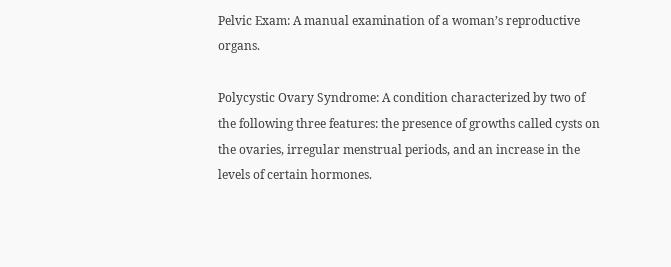Pelvic Exam: A manual examination of a woman’s reproductive organs.

Polycystic Ovary Syndrome: A condition characterized by two of the following three features: the presence of growths called cysts on the ovaries, irregular menstrual periods, and an increase in the levels of certain hormones.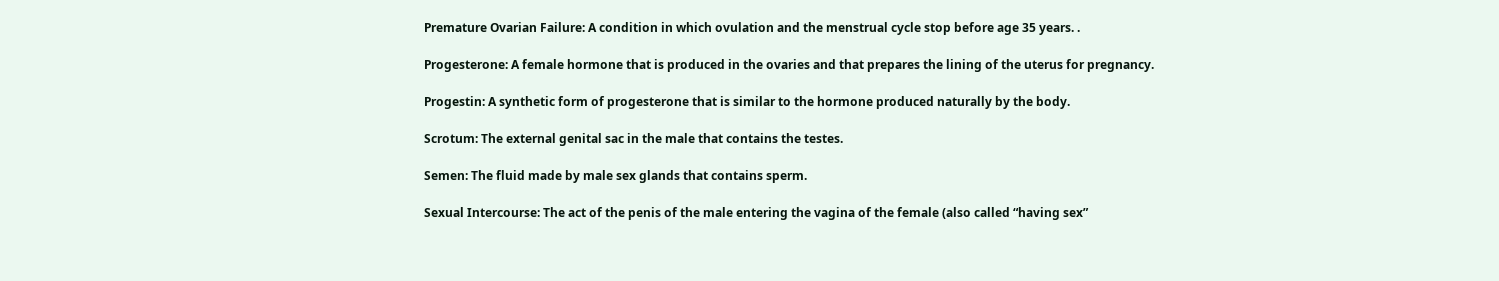Premature Ovarian Failure: A condition in which ovulation and the menstrual cycle stop before age 35 years. .

Progesterone: A female hormone that is produced in the ovaries and that prepares the lining of the uterus for pregnancy.

Progestin: A synthetic form of progesterone that is similar to the hormone produced naturally by the body.

Scrotum: The external genital sac in the male that contains the testes.

Semen: The fluid made by male sex glands that contains sperm.

Sexual Intercourse: The act of the penis of the male entering the vagina of the female (also called “having sex”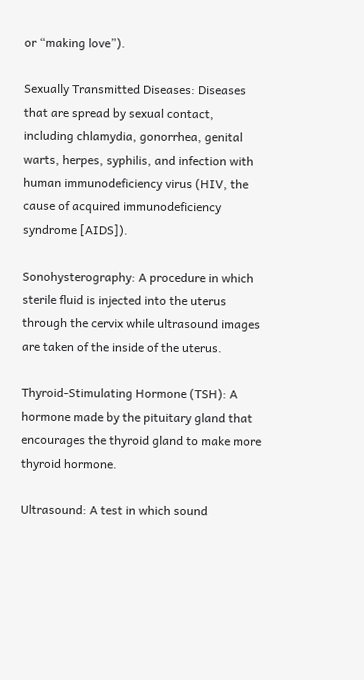or “making love”).

Sexually Transmitted Diseases: Diseases that are spread by sexual contact, including chlamydia, gonorrhea, genital warts, herpes, syphilis, and infection with human immunodeficiency virus (HIV, the cause of acquired immunodeficiency syndrome [AIDS]).

Sonohysterography: A procedure in which sterile fluid is injected into the uterus through the cervix while ultrasound images are taken of the inside of the uterus.

Thyroid-Stimulating Hormone (TSH): A hormone made by the pituitary gland that encourages the thyroid gland to make more thyroid hormone.

Ultrasound: A test in which sound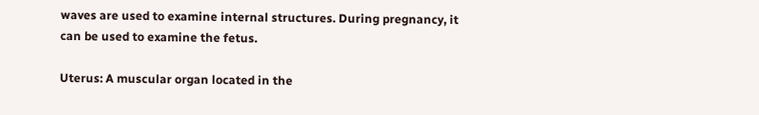waves are used to examine internal structures. During pregnancy, it can be used to examine the fetus.

Uterus: A muscular organ located in the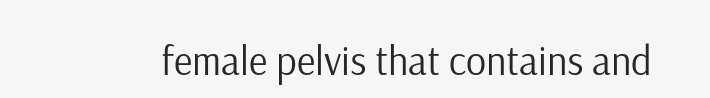female pelvis that contains and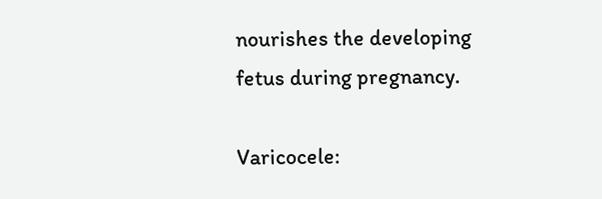nourishes the developing fetus during pregnancy.

Varicocele: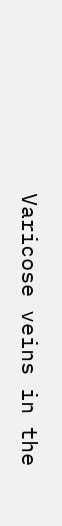Varicose veins in the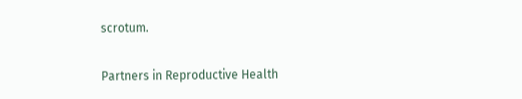scrotum.

Partners in Reproductive Health